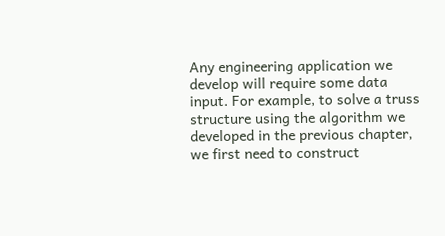Any engineering application we develop will require some data input. For example, to solve a truss structure using the algorithm we developed in the previous chapter, we first need to construct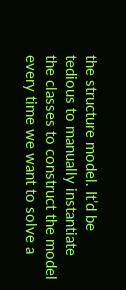the structure model. It’d be tedious to manually instantiate the classes to construct the model every time we want to solve a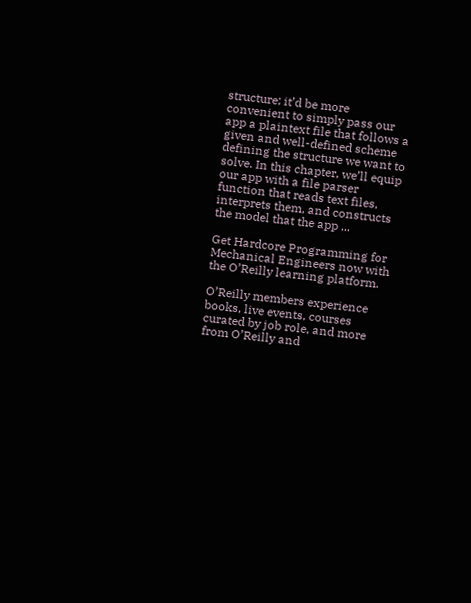structure; it’d be more convenient to simply pass our app a plaintext file that follows a given and well-defined scheme defining the structure we want to solve. In this chapter, we’ll equip our app with a file parser function that reads text files, interprets them, and constructs the model that the app ...

Get Hardcore Programming for Mechanical Engineers now with the O’Reilly learning platform.

O’Reilly members experience books, live events, courses curated by job role, and more from O’Reilly and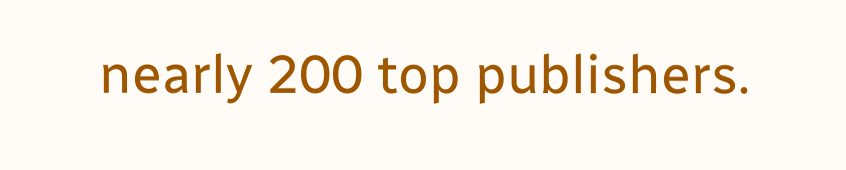nearly 200 top publishers.